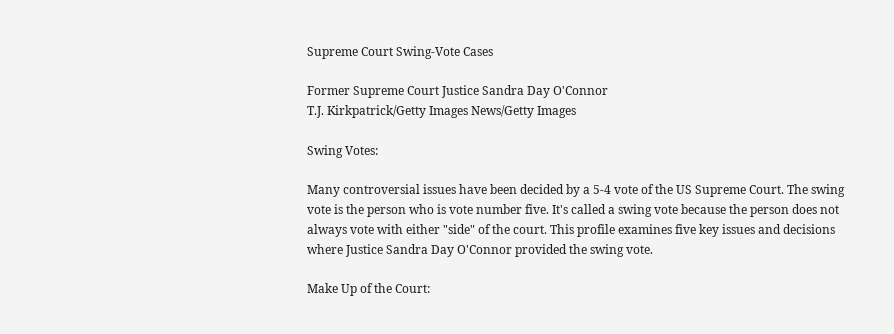Supreme Court Swing-Vote Cases

Former Supreme Court Justice Sandra Day O'Connor
T.J. Kirkpatrick/Getty Images News/Getty Images

Swing Votes:

Many controversial issues have been decided by a 5-4 vote of the US Supreme Court. The swing vote is the person who is vote number five. It's called a swing vote because the person does not always vote with either "side" of the court. This profile examines five key issues and decisions where Justice Sandra Day O'Connor provided the swing vote.

Make Up of the Court: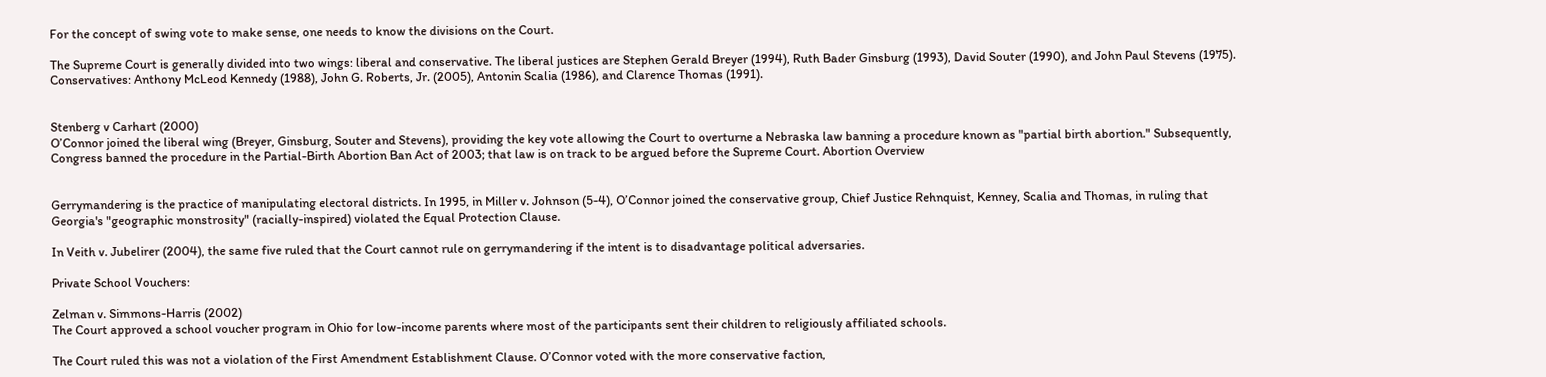For the concept of swing vote to make sense, one needs to know the divisions on the Court.

The Supreme Court is generally divided into two wings: liberal and conservative. The liberal justices are Stephen Gerald Breyer (1994), Ruth Bader Ginsburg (1993), David Souter (1990), and John Paul Stevens (1975). Conservatives: Anthony McLeod Kennedy (1988), John G. Roberts, Jr. (2005), Antonin Scalia (1986), and Clarence Thomas (1991).


Stenberg v Carhart (2000)
O’Connor joined the liberal wing (Breyer, Ginsburg, Souter and Stevens), providing the key vote allowing the Court to overturne a Nebraska law banning a procedure known as "partial birth abortion." Subsequently, Congress banned the procedure in the Partial-Birth Abortion Ban Act of 2003; that law is on track to be argued before the Supreme Court. Abortion Overview


Gerrymandering is the practice of manipulating electoral districts. In 1995, in Miller v. Johnson (5-4), O’Connor joined the conservative group, Chief Justice Rehnquist, Kenney, Scalia and Thomas, in ruling that Georgia's "geographic monstrosity" (racially-inspired) violated the Equal Protection Clause.

In Veith v. Jubelirer (2004), the same five ruled that the Court cannot rule on gerrymandering if the intent is to disadvantage political adversaries.

Private School Vouchers:

Zelman v. Simmons-Harris (2002)
The Court approved a school voucher program in Ohio for low-income parents where most of the participants sent their children to religiously affiliated schools.

The Court ruled this was not a violation of the First Amendment Establishment Clause. O’Connor voted with the more conservative faction,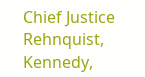Chief Justice Rehnquist, Kennedy,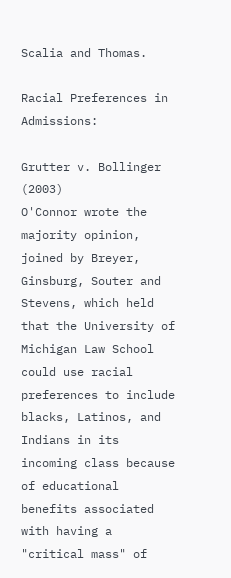Scalia and Thomas.

Racial Preferences in Admissions:

Grutter v. Bollinger (2003)
O'Connor wrote the majority opinion, joined by Breyer, Ginsburg, Souter and Stevens, which held that the University of Michigan Law School could use racial preferences to include blacks, Latinos, and Indians in its incoming class because of educational benefits associated with having a "critical mass" of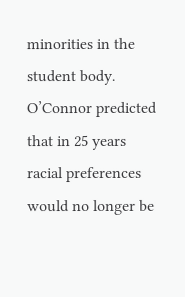minorities in the student body. O’Connor predicted that in 25 years racial preferences would no longer be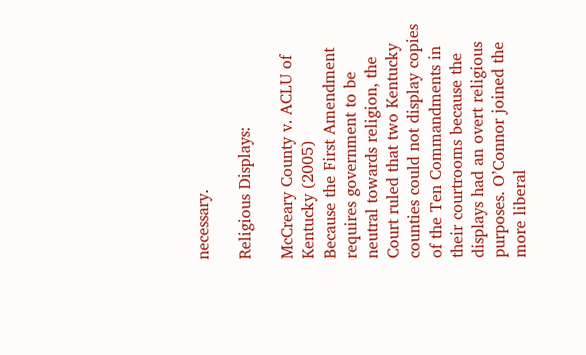necessary.

Religious Displays:

McCreary County v. ACLU of Kentucky (2005)
Because the First Amendment requires government to be neutral towards religion, the Court ruled that two Kentucky counties could not display copies of the Ten Commandments in their courtrooms because the displays had an overt religious purposes. O’Connor joined the more liberal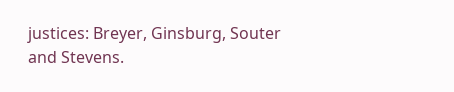justices: Breyer, Ginsburg, Souter and Stevens.